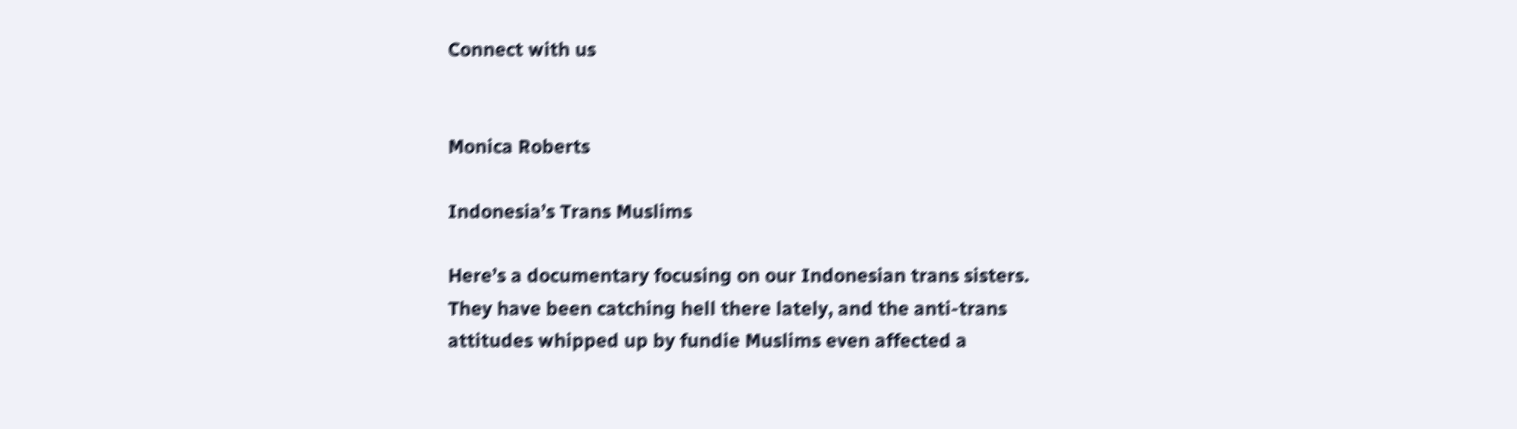Connect with us


Monica Roberts

Indonesia’s Trans Muslims

Here’s a documentary focusing on our Indonesian trans sisters.   They have been catching hell there lately, and the anti-trans attitudes whipped up by fundie Muslims even affected a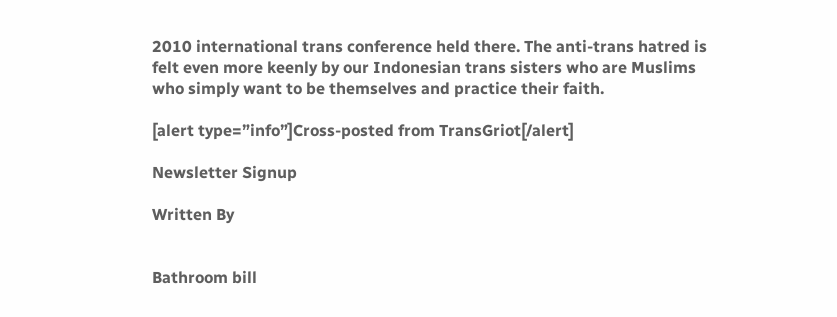2010 international trans conference held there. The anti-trans hatred is felt even more keenly by our Indonesian trans sisters who are Muslims who simply want to be themselves and practice their faith.

[alert type=”info”]Cross-posted from TransGriot[/alert]

Newsletter Signup

Written By


Bathroom bill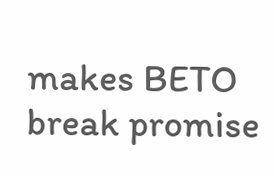makes BETO break promise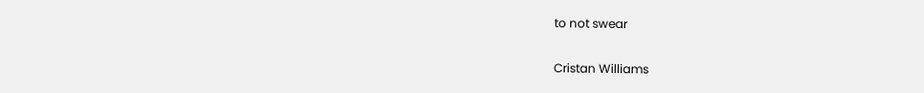to not swear

Cristan Williams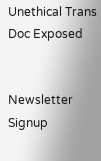Unethical Trans Doc Exposed


Newsletter Signup